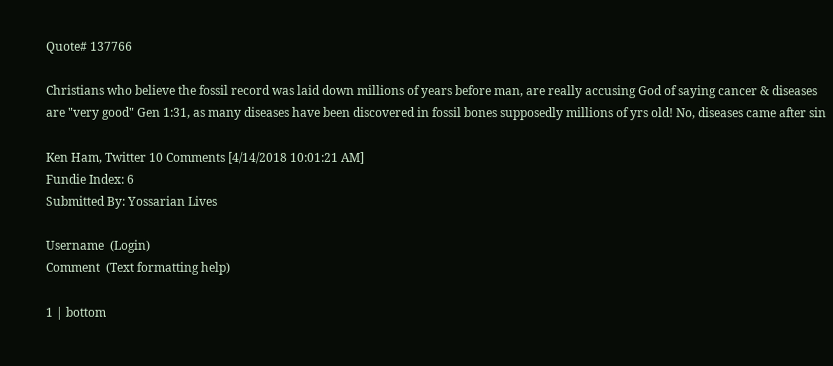Quote# 137766

Christians who believe the fossil record was laid down millions of years before man, are really accusing God of saying cancer & diseases are "very good" Gen 1:31, as many diseases have been discovered in fossil bones supposedly millions of yrs old! No, diseases came after sin

Ken Ham, Twitter 10 Comments [4/14/2018 10:01:21 AM]
Fundie Index: 6
Submitted By: Yossarian Lives

Username  (Login)
Comment  (Text formatting help)

1 | bottom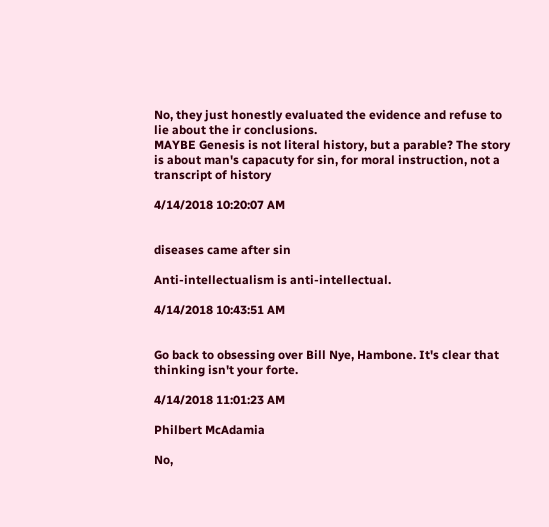No, they just honestly evaluated the evidence and refuse to lie about the ir conclusions.
MAYBE Genesis is not literal history, but a parable? The story is about man's capacuty for sin, for moral instruction, not a transcript of history

4/14/2018 10:20:07 AM


diseases came after sin

Anti-intellectualism is anti-intellectual.

4/14/2018 10:43:51 AM


Go back to obsessing over Bill Nye, Hambone. It's clear that thinking isn't your forte.

4/14/2018 11:01:23 AM

Philbert McAdamia

No,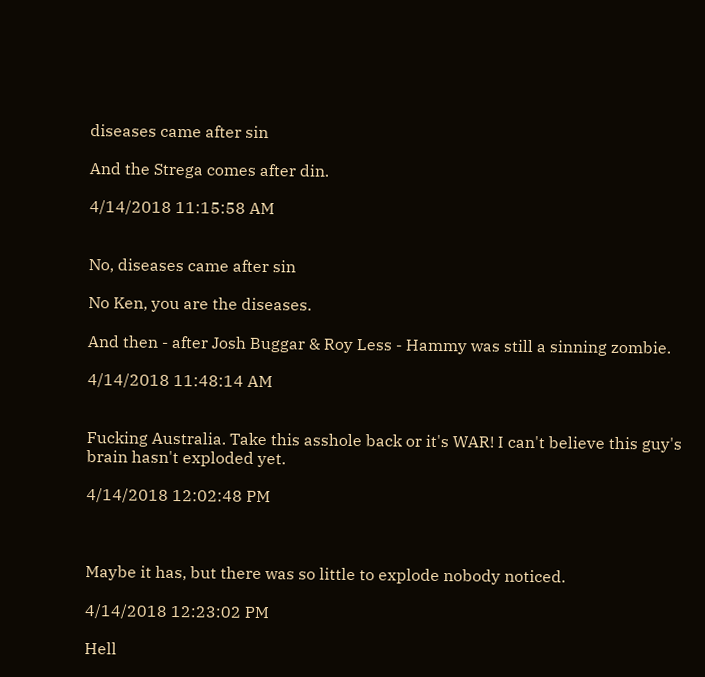diseases came after sin

And the Strega comes after din.

4/14/2018 11:15:58 AM


No, diseases came after sin

No Ken, you are the diseases.

And then - after Josh Buggar & Roy Less - Hammy was still a sinning zombie.

4/14/2018 11:48:14 AM


Fucking Australia. Take this asshole back or it's WAR! I can't believe this guy's brain hasn't exploded yet.

4/14/2018 12:02:48 PM



Maybe it has, but there was so little to explode nobody noticed.

4/14/2018 12:23:02 PM

Hell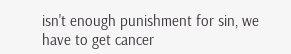isn't enough punishment for sin, we have to get cancer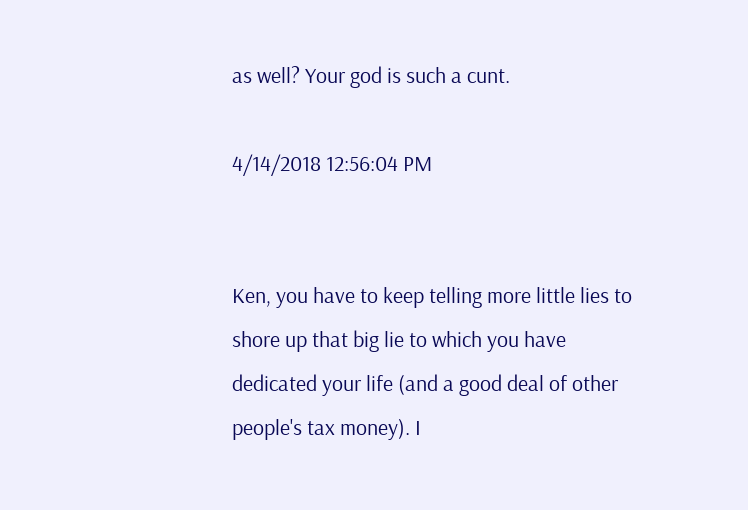as well? Your god is such a cunt.

4/14/2018 12:56:04 PM


Ken, you have to keep telling more little lies to shore up that big lie to which you have dedicated your life (and a good deal of other people's tax money). I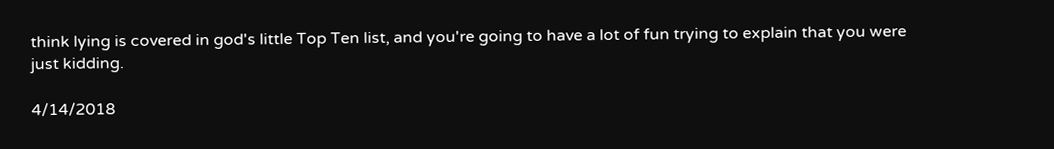think lying is covered in god's little Top Ten list, and you're going to have a lot of fun trying to explain that you were just kidding.

4/14/2018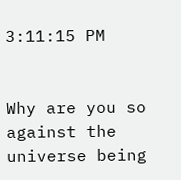3:11:15 PM


Why are you so against the universe being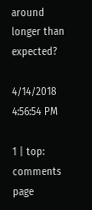around longer than expected?

4/14/2018 4:56:54 PM

1 | top: comments page